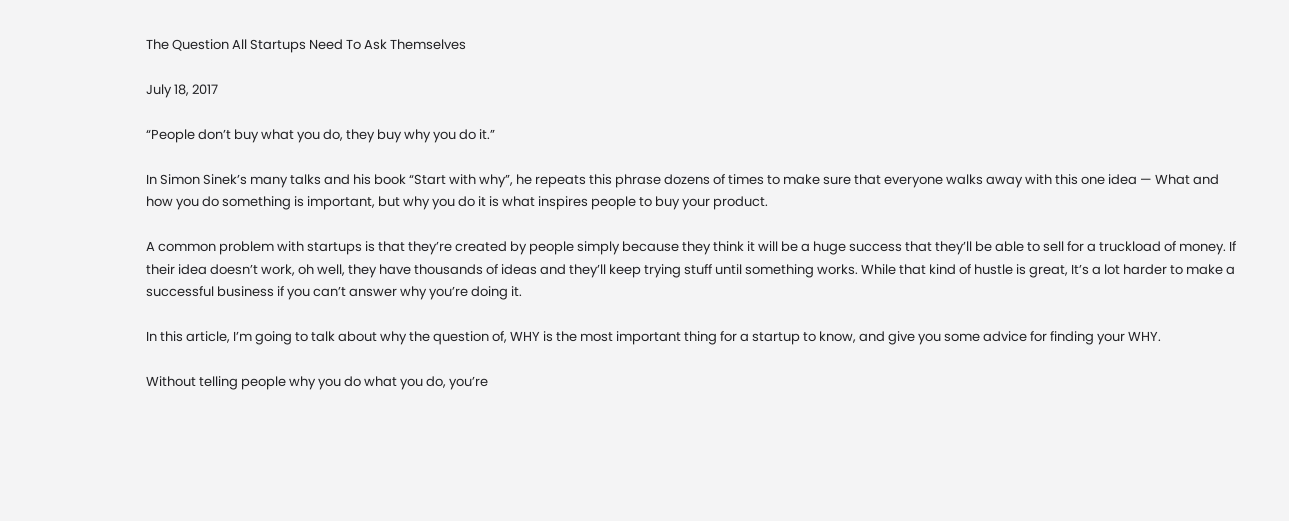The Question All Startups Need To Ask Themselves

July 18, 2017

“People don’t buy what you do, they buy why you do it.”

In Simon Sinek’s many talks and his book “Start with why”, he repeats this phrase dozens of times to make sure that everyone walks away with this one idea — What and how you do something is important, but why you do it is what inspires people to buy your product.

A common problem with startups is that they’re created by people simply because they think it will be a huge success that they’ll be able to sell for a truckload of money. If their idea doesn’t work, oh well, they have thousands of ideas and they’ll keep trying stuff until something works. While that kind of hustle is great, It’s a lot harder to make a successful business if you can’t answer why you’re doing it.

In this article, I’m going to talk about why the question of, WHY is the most important thing for a startup to know, and give you some advice for finding your WHY.

Without telling people why you do what you do, you’re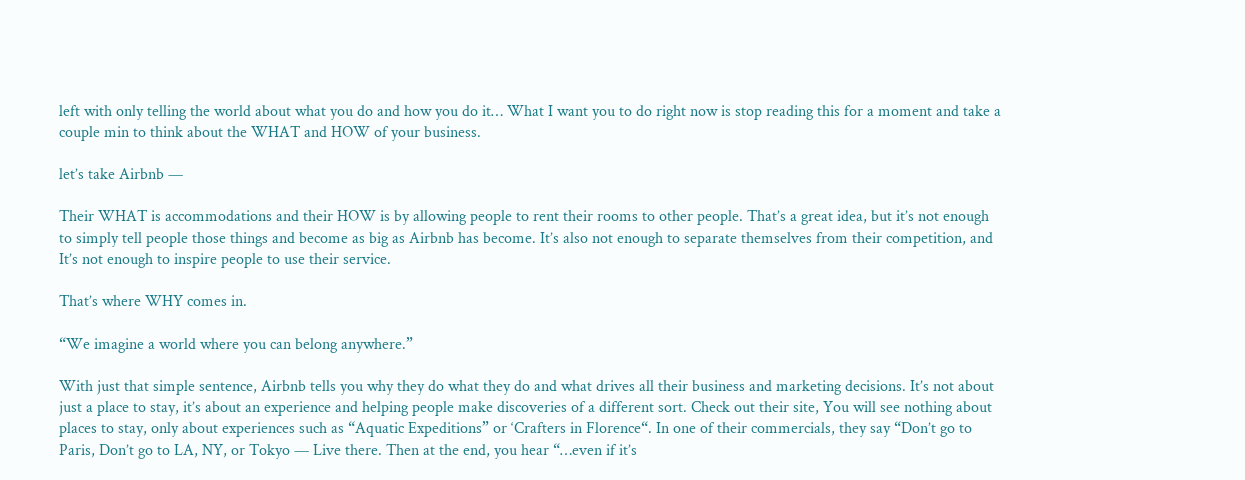left with only telling the world about what you do and how you do it… What I want you to do right now is stop reading this for a moment and take a couple min to think about the WHAT and HOW of your business.

let’s take Airbnb —

Their WHAT is accommodations and their HOW is by allowing people to rent their rooms to other people. That’s a great idea, but it’s not enough to simply tell people those things and become as big as Airbnb has become. It’s also not enough to separate themselves from their competition, and It’s not enough to inspire people to use their service.

That’s where WHY comes in.

“We imagine a world where you can belong anywhere.”

With just that simple sentence, Airbnb tells you why they do what they do and what drives all their business and marketing decisions. It’s not about just a place to stay, it’s about an experience and helping people make discoveries of a different sort. Check out their site, You will see nothing about places to stay, only about experiences such as “Aquatic Expeditions” or ‘Crafters in Florence“. In one of their commercials, they say “Don’t go to Paris, Don’t go to LA, NY, or Tokyo — Live there. Then at the end, you hear “…even if it’s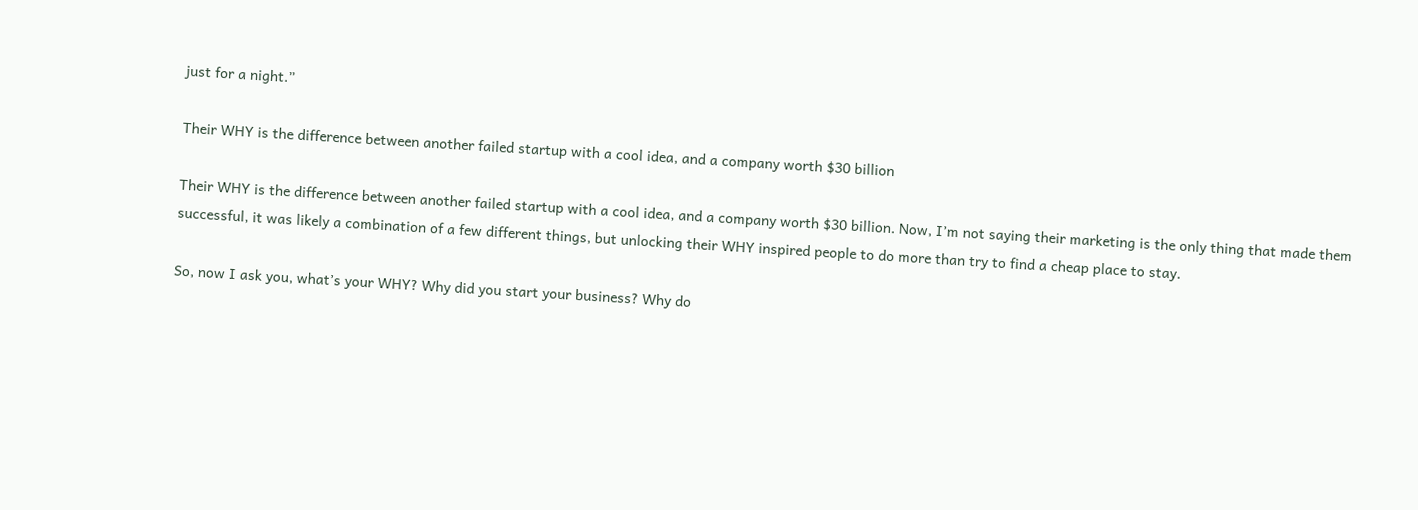just for a night.”

Their WHY is the difference between another failed startup with a cool idea, and a company worth $30 billion

Their WHY is the difference between another failed startup with a cool idea, and a company worth $30 billion. Now, I’m not saying their marketing is the only thing that made them successful, it was likely a combination of a few different things, but unlocking their WHY inspired people to do more than try to find a cheap place to stay.

So, now I ask you, what’s your WHY? Why did you start your business? Why do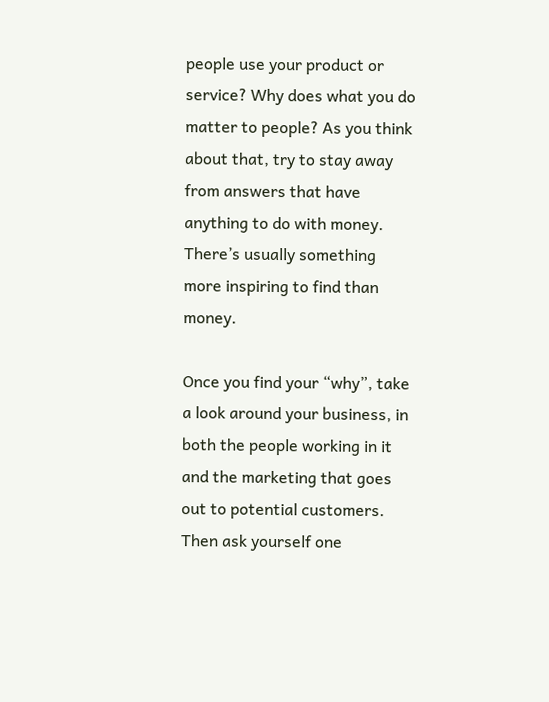people use your product or service? Why does what you do matter to people? As you think about that, try to stay away from answers that have anything to do with money. There’s usually something more inspiring to find than money.

Once you find your “why”, take a look around your business, in both the people working in it and the marketing that goes out to potential customers. Then ask yourself one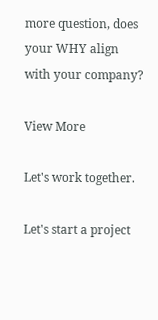more question, does your WHY align with your company?

View More

Let's work together.

Let's start a project